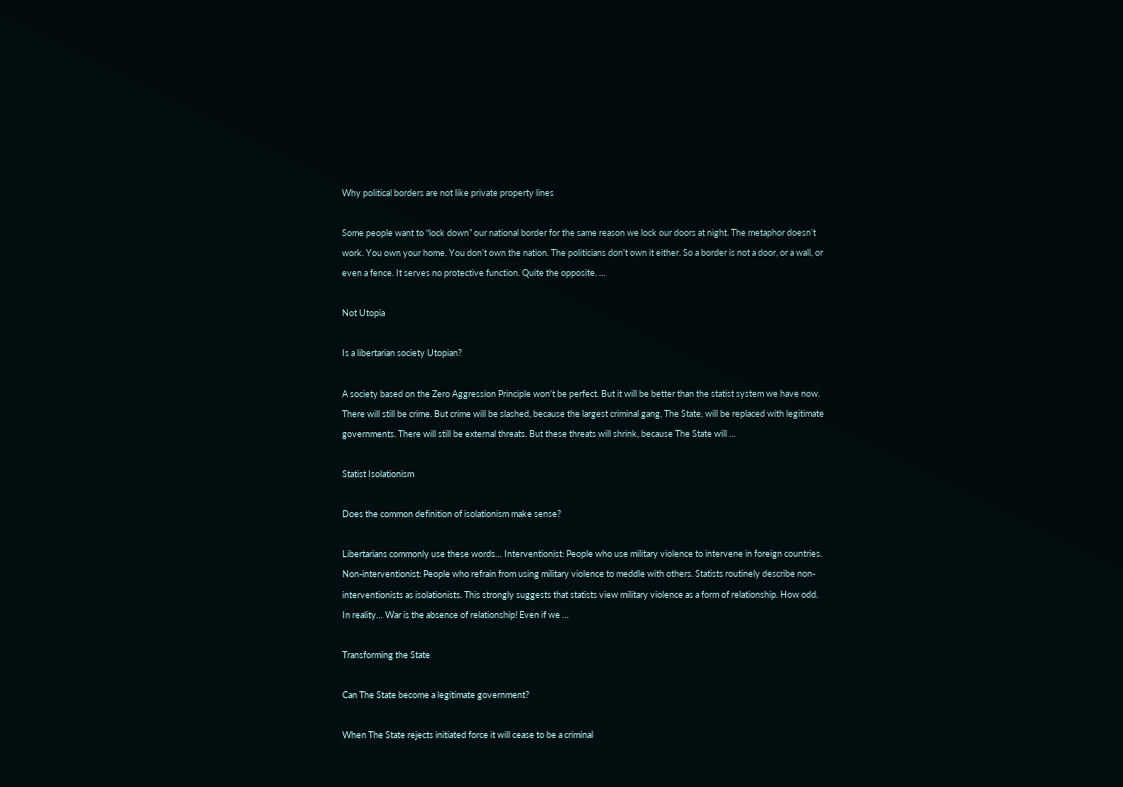Why political borders are not like private property lines

Some people want to “lock down” our national border for the same reason we lock our doors at night. The metaphor doesn’t work. You own your home. You don’t own the nation. The politicians don’t own it either. So a border is not a door, or a wall, or even a fence. It serves no protective function. Quite the opposite. …

Not Utopia

Is a libertarian society Utopian?

A society based on the Zero Aggression Principle won’t be perfect. But it will be better than the statist system we have now. There will still be crime. But crime will be slashed, because the largest criminal gang, The State, will be replaced with legitimate governments. There will still be external threats. But these threats will shrink, because The State will …

Statist Isolationism

Does the common definition of isolationism make sense?

Libertarians commonly use these words… Interventionist: People who use military violence to intervene in foreign countries. Non-interventionist: People who refrain from using military violence to meddle with others. Statists routinely describe non-interventionists as isolationists. This strongly suggests that statists view military violence as a form of relationship. How odd. In reality… War is the absence of relationship! Even if we …

Transforming the State

Can The State become a legitimate government?

When The State rejects initiated force it will cease to be a criminal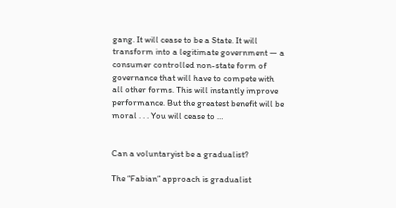gang. It will cease to be a State. It will transform into a legitimate government — a consumer controlled non-state form of governance that will have to compete with all other forms. This will instantly improve performance. But the greatest benefit will be moral . . . You will cease to …


Can a voluntaryist be a gradualist?

The “Fabian” approach is gradualist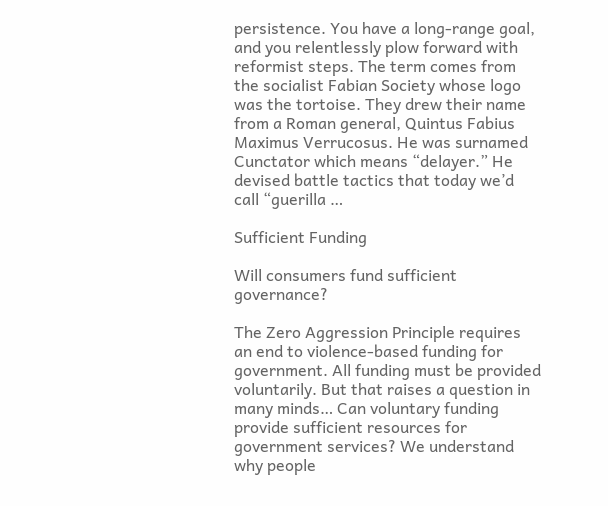persistence. You have a long-range goal, and you relentlessly plow forward with reformist steps. The term comes from the socialist Fabian Society whose logo was the tortoise. They drew their name from a Roman general, Quintus Fabius Maximus Verrucosus. He was surnamed Cunctator which means “delayer.” He devised battle tactics that today we’d call “guerilla …

Sufficient Funding

Will consumers fund sufficient governance?

The Zero Aggression Principle requires an end to violence-based funding for government. All funding must be provided voluntarily. But that raises a question in many minds… Can voluntary funding provide sufficient resources for government services? We understand why people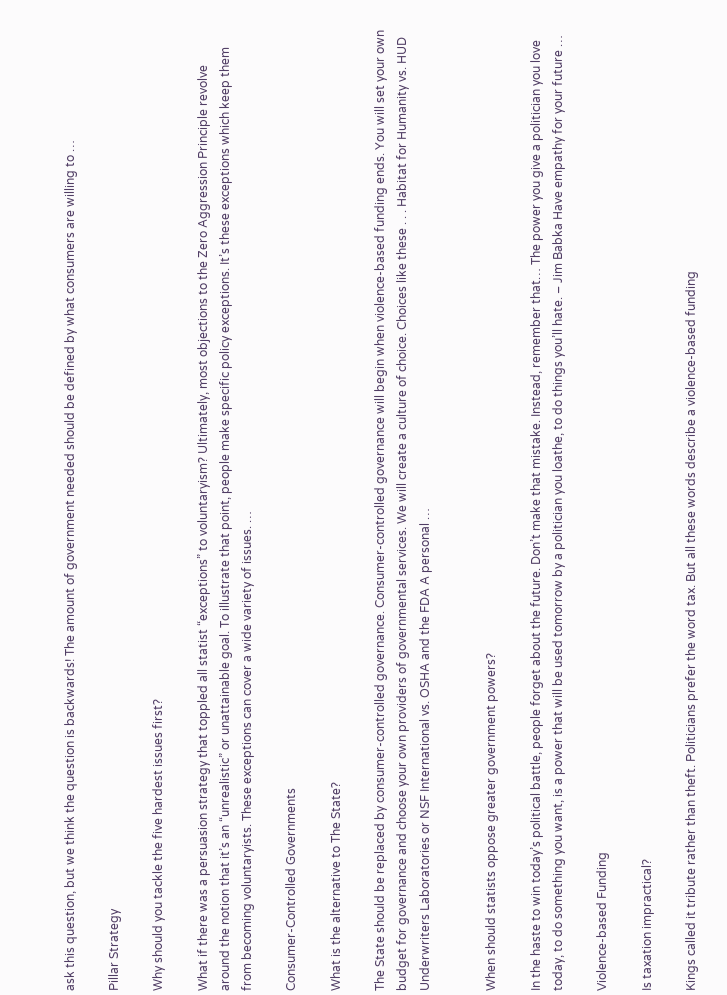ask this question, but we think the question is backwards! The amount of government needed should be defined by what consumers are willing to …

Pillar Strategy

Why should you tackle the five hardest issues first?

What if there was a persuasion strategy that toppled all statist “exceptions” to voluntaryism? Ultimately, most objections to the Zero Aggression Principle revolve around the notion that it’s an “unrealistic” or unattainable goal. To illustrate that point, people make specific policy exceptions. It’s these exceptions which keep them from becoming voluntaryists. These exceptions can cover a wide variety of issues. …

Consumer-Controlled Governments

What is the alternative to The State?

The State should be replaced by consumer-controlled governance. Consumer-controlled governance will begin when violence-based funding ends. You will set your own budget for governance and choose your own providers of governmental services. We will create a culture of choice. Choices like these . . . Habitat for Humanity vs. HUD Underwriters Laboratories or NSF International vs. OSHA and the FDA A personal …


When should statists oppose greater government powers?

In the haste to win today’s political battle, people forget about the future. Don’t make that mistake. Instead, remember that… The power you give a politician you love today, to do something you want, is a power that will be used tomorrow by a politician you loathe, to do things you’ll hate. – Jim Babka Have empathy for your future …

Violence-based Funding

Is taxation impractical?

Kings called it tribute rather than theft. Politicians prefer the word tax. But all these words describe a violence-based funding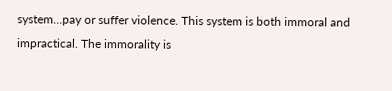system…pay or suffer violence. This system is both immoral and impractical. The immorality is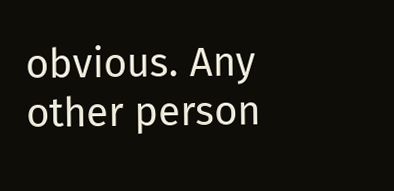obvious. Any other person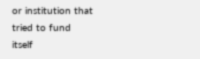or institution that tried to fund itself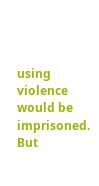using violence would be imprisoned. But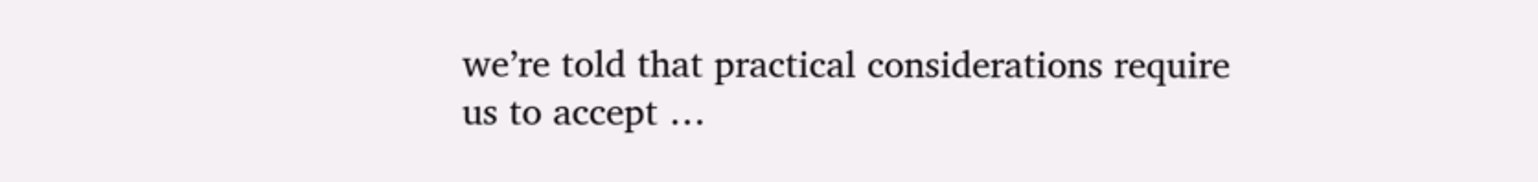we’re told that practical considerations require us to accept …